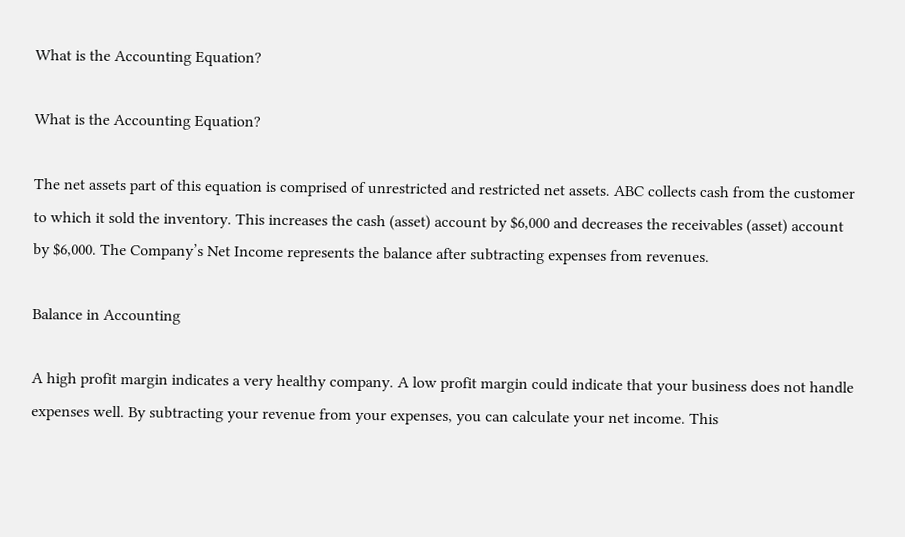What is the Accounting Equation?

What is the Accounting Equation?

The net assets part of this equation is comprised of unrestricted and restricted net assets. ABC collects cash from the customer to which it sold the inventory. This increases the cash (asset) account by $6,000 and decreases the receivables (asset) account by $6,000. The Company’s Net Income represents the balance after subtracting expenses from revenues.

Balance in Accounting

A high profit margin indicates a very healthy company. A low profit margin could indicate that your business does not handle expenses well. By subtracting your revenue from your expenses, you can calculate your net income. This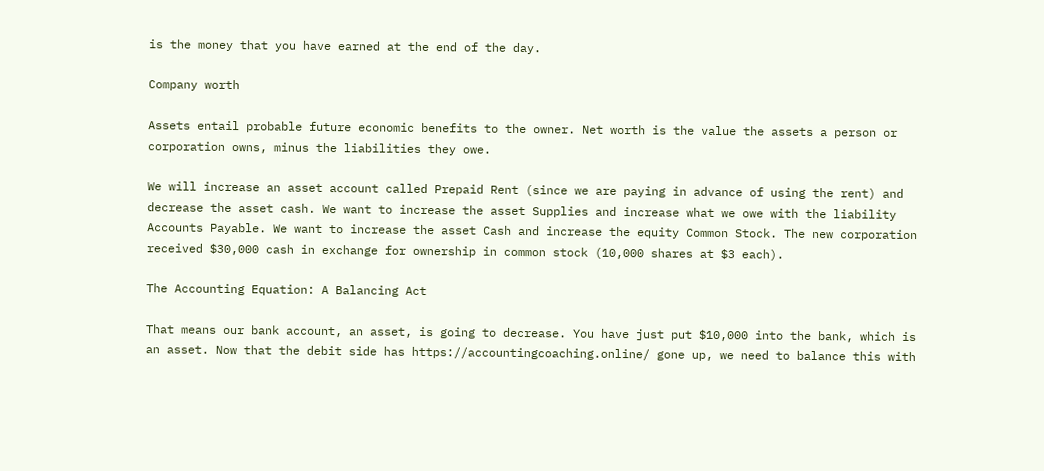is the money that you have earned at the end of the day.

Company worth

Assets entail probable future economic benefits to the owner. Net worth is the value the assets a person or corporation owns, minus the liabilities they owe.

We will increase an asset account called Prepaid Rent (since we are paying in advance of using the rent) and decrease the asset cash. We want to increase the asset Supplies and increase what we owe with the liability Accounts Payable. We want to increase the asset Cash and increase the equity Common Stock. The new corporation received $30,000 cash in exchange for ownership in common stock (10,000 shares at $3 each).

The Accounting Equation: A Balancing Act

That means our bank account, an asset, is going to decrease. You have just put $10,000 into the bank, which is an asset. Now that the debit side has https://accountingcoaching.online/ gone up, we need to balance this with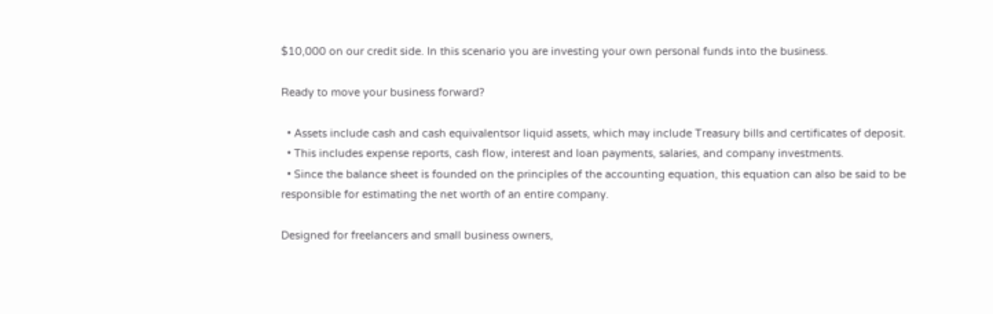$10,000 on our credit side. In this scenario you are investing your own personal funds into the business.

Ready to move your business forward?

  • Assets include cash and cash equivalentsor liquid assets, which may include Treasury bills and certificates of deposit.
  • This includes expense reports, cash flow, interest and loan payments, salaries, and company investments.
  • Since the balance sheet is founded on the principles of the accounting equation, this equation can also be said to be responsible for estimating the net worth of an entire company.

Designed for freelancers and small business owners,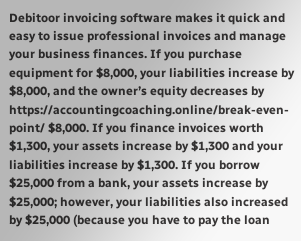Debitoor invoicing software makes it quick and easy to issue professional invoices and manage your business finances. If you purchase equipment for $8,000, your liabilities increase by $8,000, and the owner’s equity decreases by https://accountingcoaching.online/break-even-point/ $8,000. If you finance invoices worth $1,300, your assets increase by $1,300 and your liabilities increase by $1,300. If you borrow $25,000 from a bank, your assets increase by $25,000; however, your liabilities also increased by $25,000 (because you have to pay the loan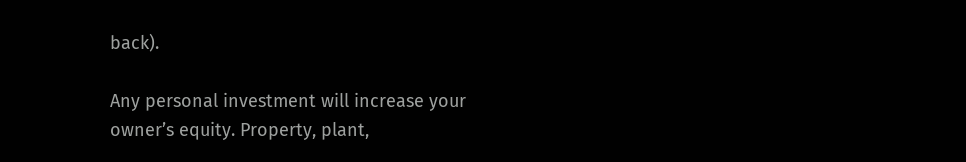back).

Any personal investment will increase your owner’s equity. Property, plant,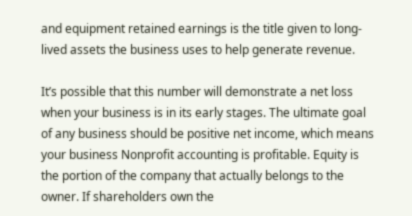and equipment retained earnings is the title given to long-lived assets the business uses to help generate revenue.

It’s possible that this number will demonstrate a net loss when your business is in its early stages. The ultimate goal of any business should be positive net income, which means your business Nonprofit accounting is profitable. Equity is the portion of the company that actually belongs to the owner. If shareholders own the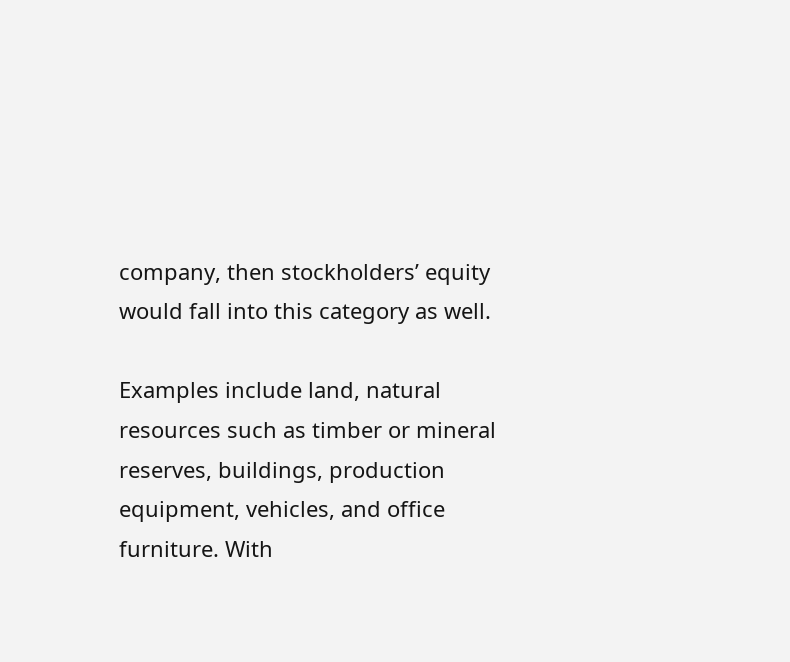company, then stockholders’ equity would fall into this category as well.

Examples include land, natural resources such as timber or mineral reserves, buildings, production equipment, vehicles, and office furniture. With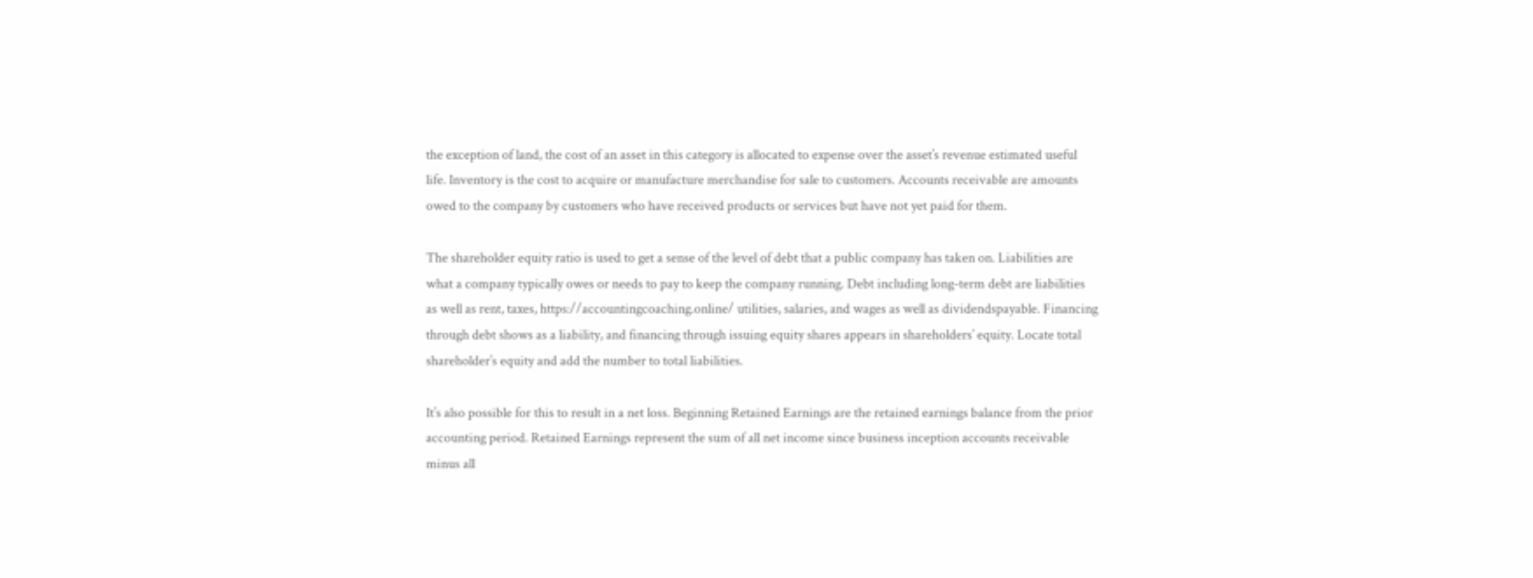the exception of land, the cost of an asset in this category is allocated to expense over the asset’s revenue estimated useful life. Inventory is the cost to acquire or manufacture merchandise for sale to customers. Accounts receivable are amounts owed to the company by customers who have received products or services but have not yet paid for them.

The shareholder equity ratio is used to get a sense of the level of debt that a public company has taken on. Liabilities are what a company typically owes or needs to pay to keep the company running. Debt including long-term debt are liabilities as well as rent, taxes, https://accountingcoaching.online/ utilities, salaries, and wages as well as dividendspayable. Financing through debt shows as a liability, and financing through issuing equity shares appears in shareholders’ equity. Locate total shareholder’s equity and add the number to total liabilities.

It’s also possible for this to result in a net loss. Beginning Retained Earnings are the retained earnings balance from the prior accounting period. Retained Earnings represent the sum of all net income since business inception accounts receivable minus all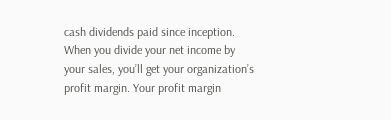cash dividends paid since inception. When you divide your net income by your sales, you’ll get your organization’s profit margin. Your profit margin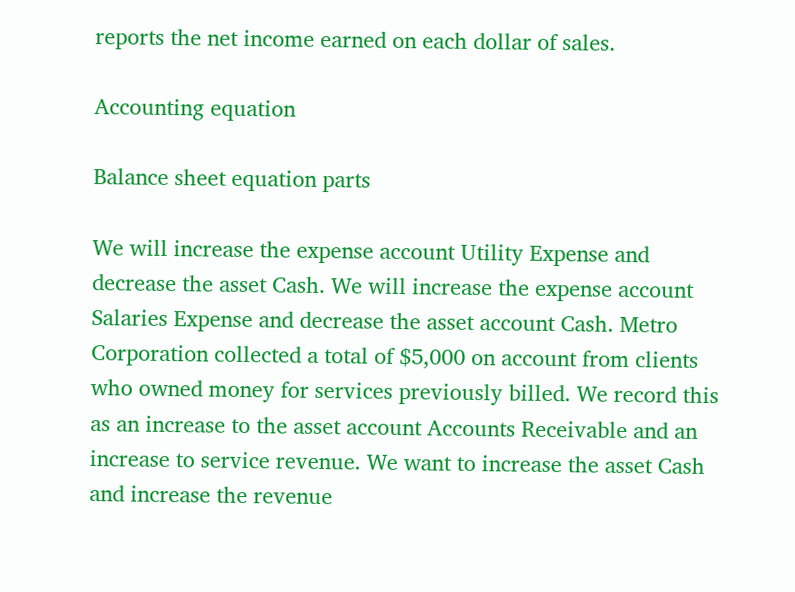reports the net income earned on each dollar of sales.

Accounting equation

Balance sheet equation parts

We will increase the expense account Utility Expense and decrease the asset Cash. We will increase the expense account Salaries Expense and decrease the asset account Cash. Metro Corporation collected a total of $5,000 on account from clients who owned money for services previously billed. We record this as an increase to the asset account Accounts Receivable and an increase to service revenue. We want to increase the asset Cash and increase the revenue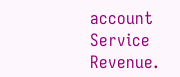account Service Revenue.